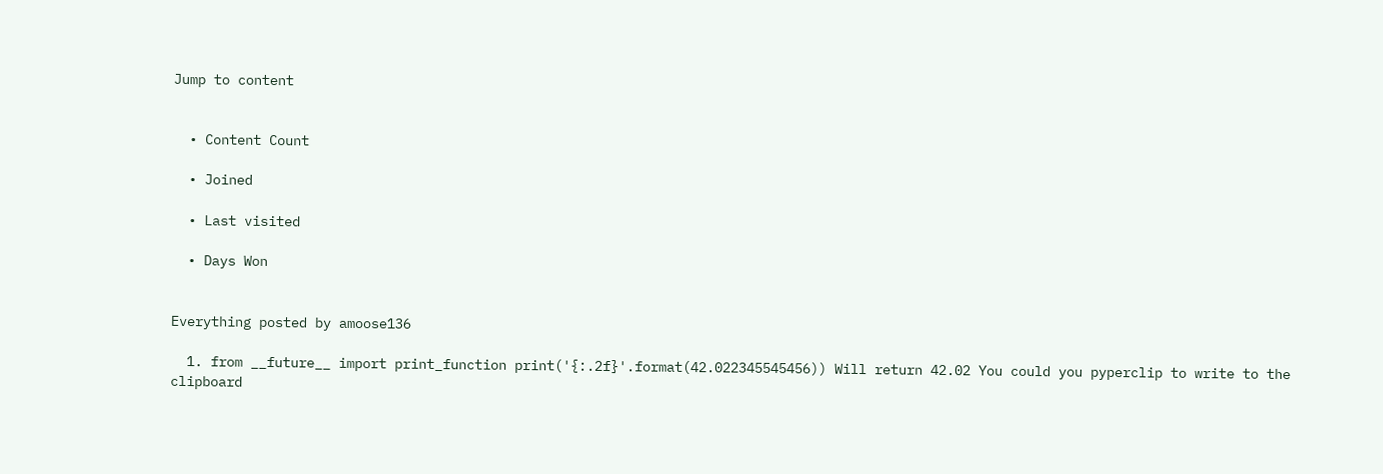Jump to content


  • Content Count

  • Joined

  • Last visited

  • Days Won


Everything posted by amoose136

  1. from __future__ import print_function print('{:.2f}'.format(42.022345545456)) Will return 42.02 You could you pyperclip to write to the clipboard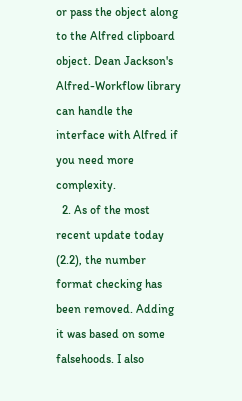or pass the object along to the Alfred clipboard object. Dean Jackson's Alfred-Workflow library can handle the interface with Alfred if you need more complexity.
  2. As of the most recent update today (2.2), the number format checking has been removed. Adding it was based on some falsehoods. I also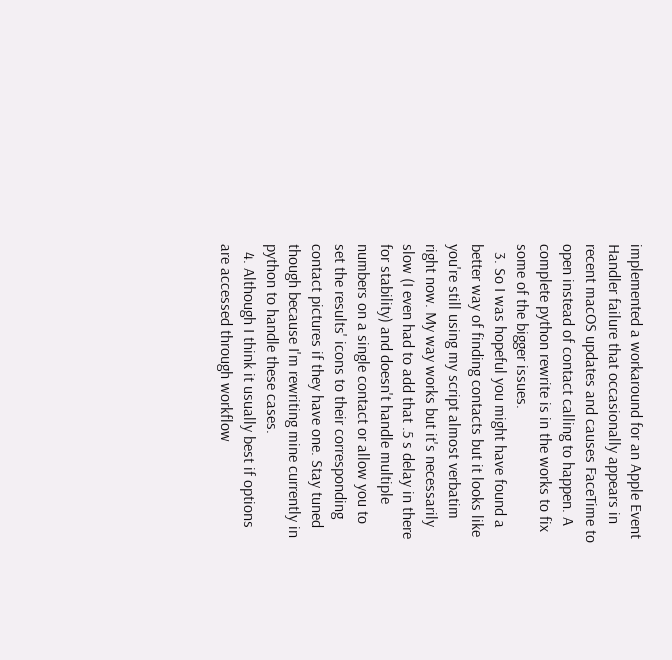implemented a workaround for an Apple Event Handler failure that occasionally appears in recent macOS updates and causes FaceTime to open instead of contact calling to happen. A complete python rewrite is in the works to fix some of the bigger issues.
  3. So I was hopeful you might have found a better way of finding contacts but it looks like you're still using my script almost verbatim right now. My way works but it's necessarily slow (I even had to add that .5 s delay in there for stability) and doesn't handle multiple numbers on a single contact or allow you to set the results' icons to their corresponding contact pictures if they have one. Stay tuned though because I'm rewriting mine currently in python to handle these cases.
  4. Although I think it usually best if options are accessed through workflow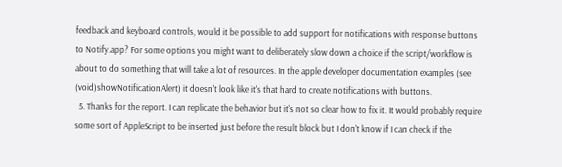feedback and keyboard controls, would it be possible to add support for notifications with response buttons to Notify.app? For some options you might want to deliberately slow down a choice if the script/workflow is about to do something that will take a lot of resources. In the apple developer documentation examples (see (void)showNotificationAlert) it doesn't look like it's that hard to create notifications with buttons.
  5. Thanks for the report. I can replicate the behavior but it's not so clear how to fix it. It would probably require some sort of AppleScript to be inserted just before the result block but I don't know if I can check if the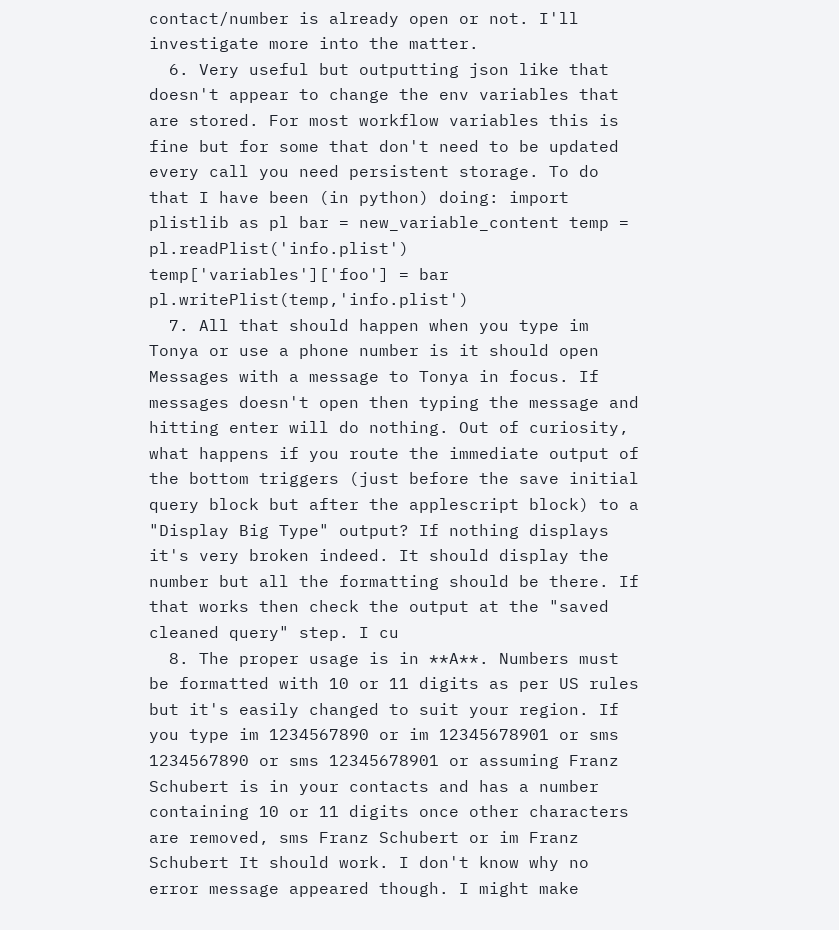contact/number is already open or not. I'll investigate more into the matter.
  6. Very useful but outputting json like that doesn't appear to change the env variables that are stored. For most workflow variables this is fine but for some that don't need to be updated every call you need persistent storage. To do that I have been (in python) doing: import plistlib as pl bar = new_variable_content temp = pl.readPlist('info.plist') temp['variables']['foo'] = bar pl.writePlist(temp,'info.plist')
  7. All that should happen when you type im Tonya or use a phone number is it should open Messages with a message to Tonya in focus. If messages doesn't open then typing the message and hitting enter will do nothing. Out of curiosity, what happens if you route the immediate output of the bottom triggers (just before the save initial query block but after the applescript block) to a "Display Big Type" output? If nothing displays it's very broken indeed. It should display the number but all the formatting should be there. If that works then check the output at the "saved cleaned query" step. I cu
  8. The proper usage is in **A**. Numbers must be formatted with 10 or 11 digits as per US rules but it's easily changed to suit your region. If you type im 1234567890 or im 12345678901 or sms 1234567890 or sms 12345678901 or assuming Franz Schubert is in your contacts and has a number containing 10 or 11 digits once other characters are removed, sms Franz Schubert or im Franz Schubert It should work. I don't know why no error message appeared though. I might make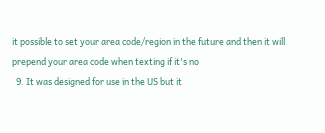it possible to set your area code/region in the future and then it will prepend your area code when texting if it's no
  9. It was designed for use in the US but it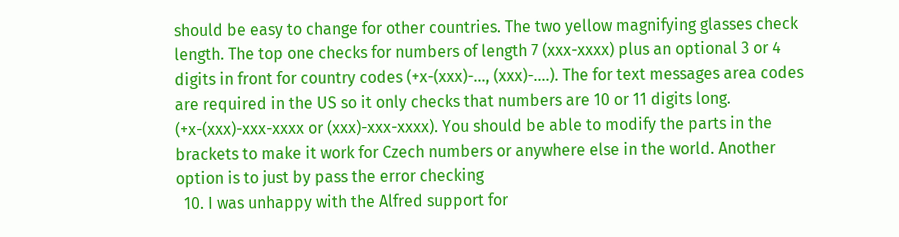should be easy to change for other countries. The two yellow magnifying glasses check length. The top one checks for numbers of length 7 (xxx-xxxx) plus an optional 3 or 4 digits in front for country codes (+x-(xxx)-..., (xxx)-....). The for text messages area codes are required in the US so it only checks that numbers are 10 or 11 digits long. (+x-(xxx)-xxx-xxxx or (xxx)-xxx-xxxx). You should be able to modify the parts in the brackets to make it work for Czech numbers or anywhere else in the world. Another option is to just by pass the error checking
  10. I was unhappy with the Alfred support for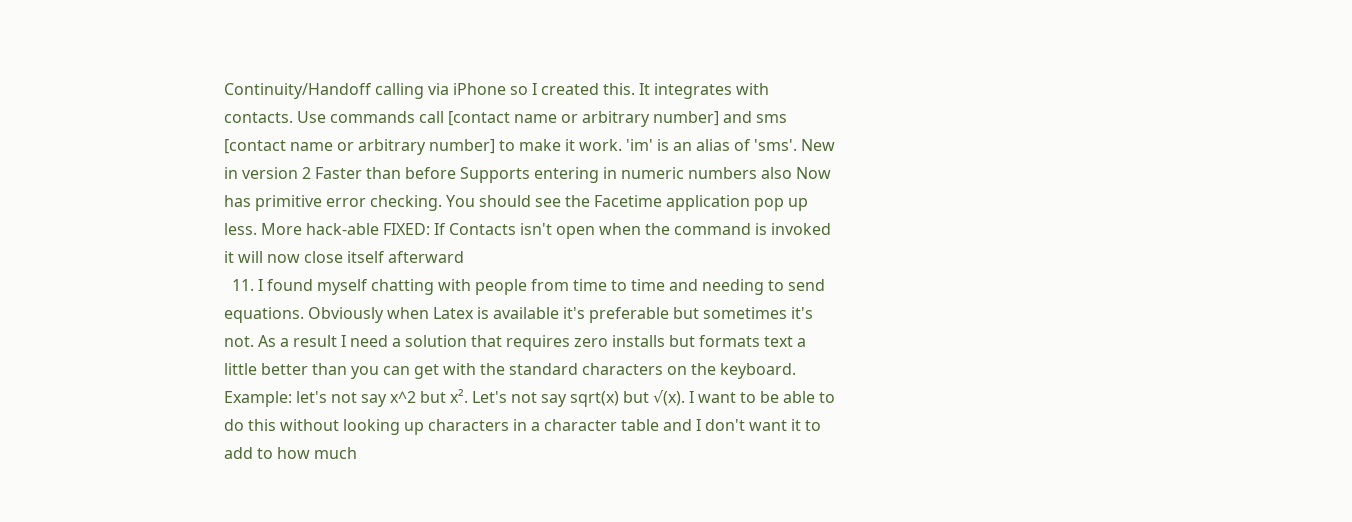Continuity/Handoff calling via iPhone so I created this. It integrates with contacts. Use commands call [contact name or arbitrary number] and sms [contact name or arbitrary number] to make it work. 'im' is an alias of 'sms'. New in version 2 Faster than before Supports entering in numeric numbers also Now has primitive error checking. You should see the Facetime application pop up less. More hack-able FIXED: If Contacts isn't open when the command is invoked it will now close itself afterward
  11. I found myself chatting with people from time to time and needing to send equations. Obviously when Latex is available it's preferable but sometimes it's not. As a result I need a solution that requires zero installs but formats text a little better than you can get with the standard characters on the keyboard. Example: let's not say x^2 but x². Let's not say sqrt(x) but √(x). I want to be able to do this without looking up characters in a character table and I don't want it to add to how much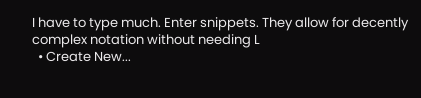I have to type much. Enter snippets. They allow for decently complex notation without needing L
  • Create New...